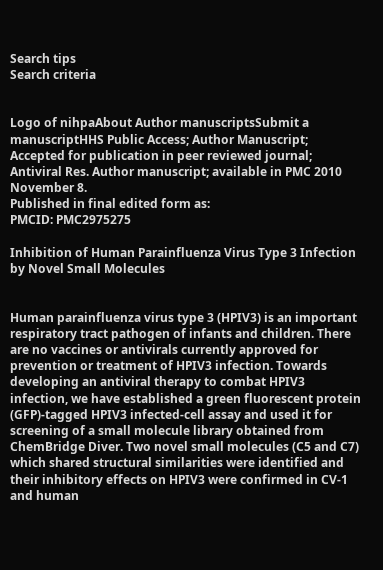Search tips
Search criteria


Logo of nihpaAbout Author manuscriptsSubmit a manuscriptHHS Public Access; Author Manuscript; Accepted for publication in peer reviewed journal;
Antiviral Res. Author manuscript; available in PMC 2010 November 8.
Published in final edited form as:
PMCID: PMC2975275

Inhibition of Human Parainfluenza Virus Type 3 Infection by Novel Small Molecules


Human parainfluenza virus type 3 (HPIV3) is an important respiratory tract pathogen of infants and children. There are no vaccines or antivirals currently approved for prevention or treatment of HPIV3 infection. Towards developing an antiviral therapy to combat HPIV3 infection, we have established a green fluorescent protein (GFP)-tagged HPIV3 infected-cell assay and used it for screening of a small molecule library obtained from ChemBridge Diver. Two novel small molecules (C5 and C7) which shared structural similarities were identified and their inhibitory effects on HPIV3 were confirmed in CV-1 and human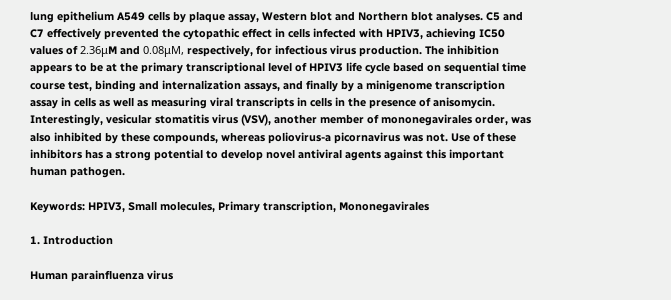lung epithelium A549 cells by plaque assay, Western blot and Northern blot analyses. C5 and C7 effectively prevented the cytopathic effect in cells infected with HPIV3, achieving IC50 values of 2.36μM and 0.08μM, respectively, for infectious virus production. The inhibition appears to be at the primary transcriptional level of HPIV3 life cycle based on sequential time course test, binding and internalization assays, and finally by a minigenome transcription assay in cells as well as measuring viral transcripts in cells in the presence of anisomycin. Interestingly, vesicular stomatitis virus (VSV), another member of mononegavirales order, was also inhibited by these compounds, whereas poliovirus-a picornavirus was not. Use of these inhibitors has a strong potential to develop novel antiviral agents against this important human pathogen.

Keywords: HPIV3, Small molecules, Primary transcription, Mononegavirales

1. Introduction

Human parainfluenza virus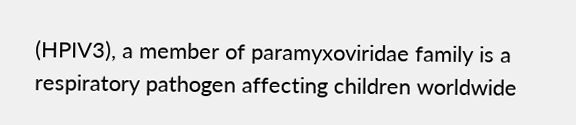(HPIV3), a member of paramyxoviridae family is a respiratory pathogen affecting children worldwide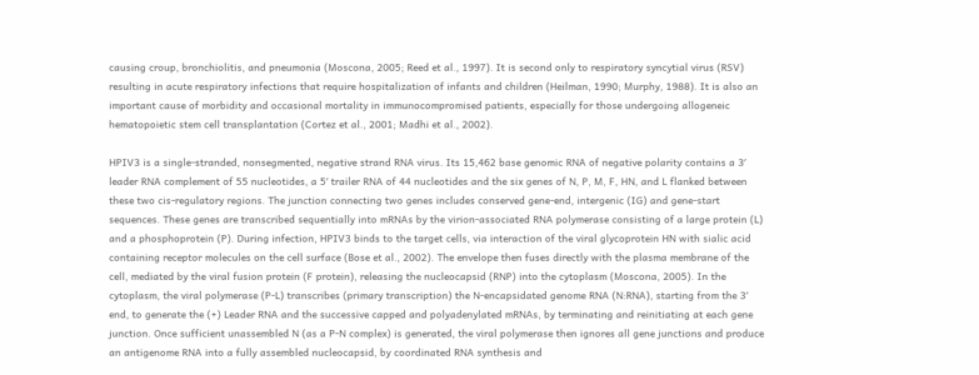causing croup, bronchiolitis, and pneumonia (Moscona, 2005; Reed et al., 1997). It is second only to respiratory syncytial virus (RSV) resulting in acute respiratory infections that require hospitalization of infants and children (Heilman, 1990; Murphy, 1988). It is also an important cause of morbidity and occasional mortality in immunocompromised patients, especially for those undergoing allogeneic hematopoietic stem cell transplantation (Cortez et al., 2001; Madhi et al., 2002).

HPIV3 is a single-stranded, nonsegmented, negative strand RNA virus. Its 15,462 base genomic RNA of negative polarity contains a 3′ leader RNA complement of 55 nucleotides, a 5′ trailer RNA of 44 nucleotides and the six genes of N, P, M, F, HN, and L flanked between these two cis-regulatory regions. The junction connecting two genes includes conserved gene-end, intergenic (IG) and gene-start sequences. These genes are transcribed sequentially into mRNAs by the virion-associated RNA polymerase consisting of a large protein (L) and a phosphoprotein (P). During infection, HPIV3 binds to the target cells, via interaction of the viral glycoprotein HN with sialic acid containing receptor molecules on the cell surface (Bose et al., 2002). The envelope then fuses directly with the plasma membrane of the cell, mediated by the viral fusion protein (F protein), releasing the nucleocapsid (RNP) into the cytoplasm (Moscona, 2005). In the cytoplasm, the viral polymerase (P-L) transcribes (primary transcription) the N-encapsidated genome RNA (N:RNA), starting from the 3′ end, to generate the (+) Leader RNA and the successive capped and polyadenylated mRNAs, by terminating and reinitiating at each gene junction. Once sufficient unassembled N (as a P-N complex) is generated, the viral polymerase then ignores all gene junctions and produce an antigenome RNA into a fully assembled nucleocapsid, by coordinated RNA synthesis and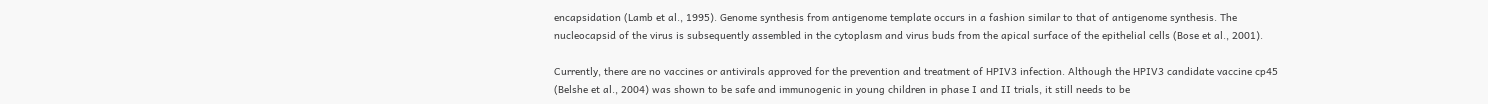encapsidation (Lamb et al., 1995). Genome synthesis from antigenome template occurs in a fashion similar to that of antigenome synthesis. The nucleocapsid of the virus is subsequently assembled in the cytoplasm and virus buds from the apical surface of the epithelial cells (Bose et al., 2001).

Currently, there are no vaccines or antivirals approved for the prevention and treatment of HPIV3 infection. Although the HPIV3 candidate vaccine cp45 (Belshe et al., 2004) was shown to be safe and immunogenic in young children in phase I and II trials, it still needs to be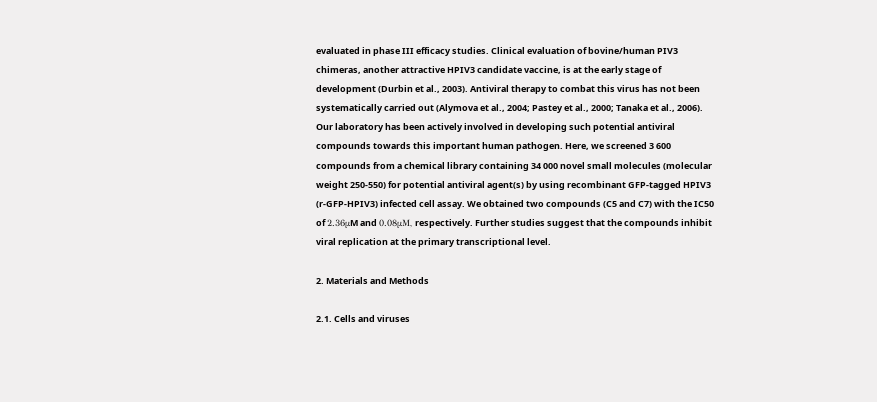evaluated in phase III efficacy studies. Clinical evaluation of bovine/human PIV3 chimeras, another attractive HPIV3 candidate vaccine, is at the early stage of development (Durbin et al., 2003). Antiviral therapy to combat this virus has not been systematically carried out (Alymova et al., 2004; Pastey et al., 2000; Tanaka et al., 2006). Our laboratory has been actively involved in developing such potential antiviral compounds towards this important human pathogen. Here, we screened 3 600 compounds from a chemical library containing 34 000 novel small molecules (molecular weight 250-550) for potential antiviral agent(s) by using recombinant GFP-tagged HPIV3 (r-GFP-HPIV3) infected cell assay. We obtained two compounds (C5 and C7) with the IC50 of 2.36μM and 0.08μM, respectively. Further studies suggest that the compounds inhibit viral replication at the primary transcriptional level.

2. Materials and Methods

2.1. Cells and viruses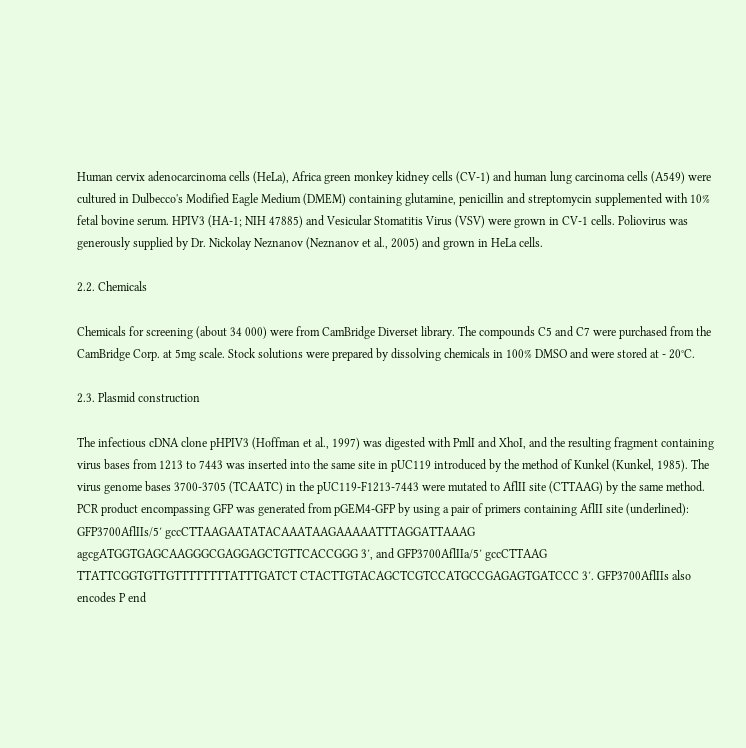Human cervix adenocarcinoma cells (HeLa), Africa green monkey kidney cells (CV-1) and human lung carcinoma cells (A549) were cultured in Dulbecco's Modified Eagle Medium (DMEM) containing glutamine, penicillin and streptomycin supplemented with 10% fetal bovine serum. HPIV3 (HA-1; NIH 47885) and Vesicular Stomatitis Virus (VSV) were grown in CV-1 cells. Poliovirus was generously supplied by Dr. Nickolay Neznanov (Neznanov et al., 2005) and grown in HeLa cells.

2.2. Chemicals

Chemicals for screening (about 34 000) were from CamBridge Diverset library. The compounds C5 and C7 were purchased from the CamBridge Corp. at 5mg scale. Stock solutions were prepared by dissolving chemicals in 100% DMSO and were stored at - 20°C.

2.3. Plasmid construction

The infectious cDNA clone pHPIV3 (Hoffman et al., 1997) was digested with PmlI and XhoI, and the resulting fragment containing virus bases from 1213 to 7443 was inserted into the same site in pUC119 introduced by the method of Kunkel (Kunkel, 1985). The virus genome bases 3700-3705 (TCAATC) in the pUC119-F1213-7443 were mutated to AflII site (CTTAAG) by the same method. PCR product encompassing GFP was generated from pGEM4-GFP by using a pair of primers containing AflII site (underlined): GFP3700AflIIs/5′ gccCTTAAGAATATACAAATAAGAAAAATTTAGGATTAAAG agcgATGGTGAGCAAGGGCGAGGAGCTGTTCACCGGG 3′, and GFP3700AflIIa/5′ gccCTTAAG TTATTCGGTGTTGTTTTTTTTATTTGATCT CTACTTGTACAGCTCGTCCATGCCGAGAGTGATCCC 3′. GFP3700AflIIs also encodes P end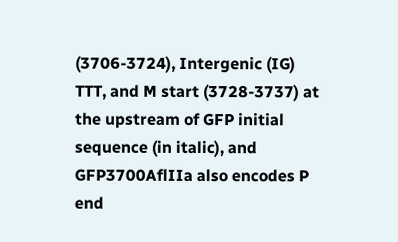(3706-3724), Intergenic (IG) TTT, and M start (3728-3737) at the upstream of GFP initial sequence (in italic), and GFP3700AflIIa also encodes P end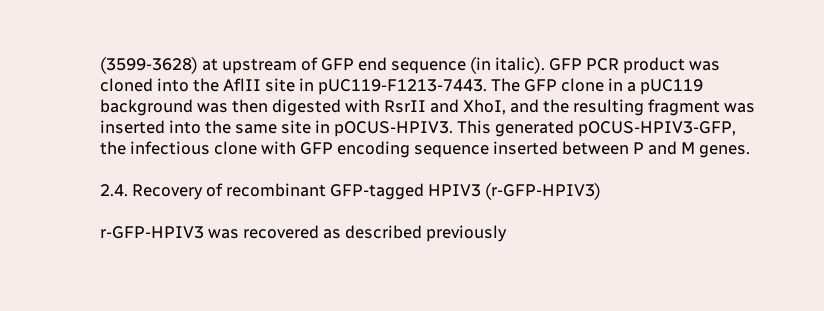(3599-3628) at upstream of GFP end sequence (in italic). GFP PCR product was cloned into the AflII site in pUC119-F1213-7443. The GFP clone in a pUC119 background was then digested with RsrII and XhoI, and the resulting fragment was inserted into the same site in pOCUS-HPIV3. This generated pOCUS-HPIV3-GFP, the infectious clone with GFP encoding sequence inserted between P and M genes.

2.4. Recovery of recombinant GFP-tagged HPIV3 (r-GFP-HPIV3)

r-GFP-HPIV3 was recovered as described previously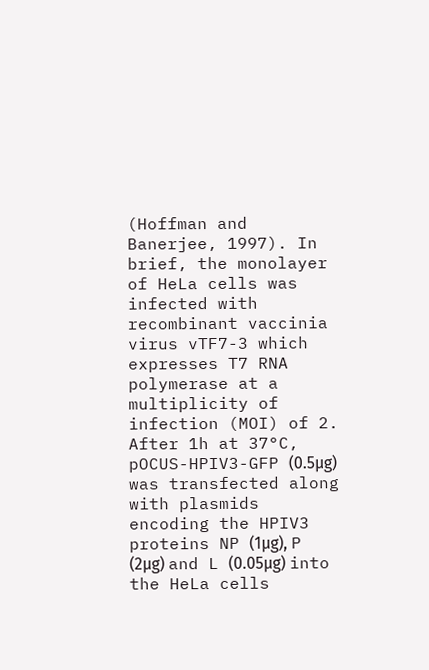(Hoffman and Banerjee, 1997). In brief, the monolayer of HeLa cells was infected with recombinant vaccinia virus vTF7-3 which expresses T7 RNA polymerase at a multiplicity of infection (MOI) of 2. After 1h at 37°C, pOCUS-HPIV3-GFP (0.5μg) was transfected along with plasmids encoding the HPIV3 proteins NP (1μg), P (2μg) and L (0.05μg) into the HeLa cells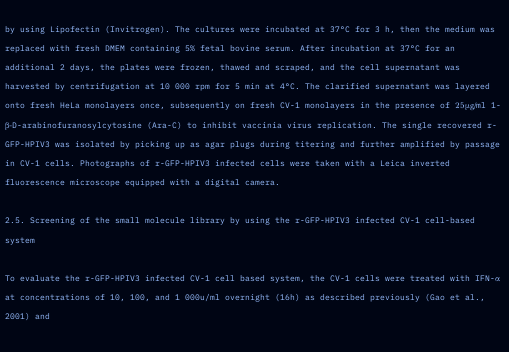by using Lipofectin (Invitrogen). The cultures were incubated at 37°C for 3 h, then the medium was replaced with fresh DMEM containing 5% fetal bovine serum. After incubation at 37°C for an additional 2 days, the plates were frozen, thawed and scraped, and the cell supernatant was harvested by centrifugation at 10 000 rpm for 5 min at 4°C. The clarified supernatant was layered onto fresh HeLa monolayers once, subsequently on fresh CV-1 monolayers in the presence of 25μg/ml 1-β-D-arabinofuranosylcytosine (Ara-C) to inhibit vaccinia virus replication. The single recovered r-GFP-HPIV3 was isolated by picking up as agar plugs during titering and further amplified by passage in CV-1 cells. Photographs of r-GFP-HPIV3 infected cells were taken with a Leica inverted fluorescence microscope equipped with a digital camera.

2.5. Screening of the small molecule library by using the r-GFP-HPIV3 infected CV-1 cell-based system

To evaluate the r-GFP-HPIV3 infected CV-1 cell based system, the CV-1 cells were treated with IFN-α at concentrations of 10, 100, and 1 000u/ml overnight (16h) as described previously (Gao et al., 2001) and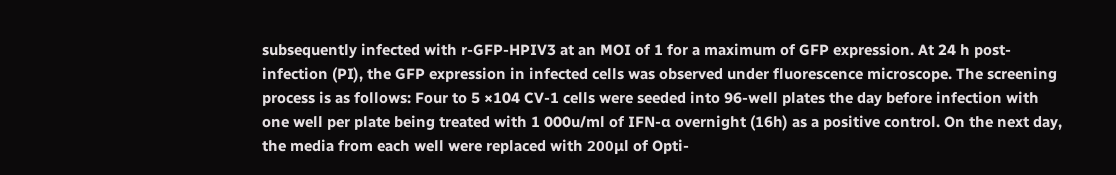subsequently infected with r-GFP-HPIV3 at an MOI of 1 for a maximum of GFP expression. At 24 h post-infection (PI), the GFP expression in infected cells was observed under fluorescence microscope. The screening process is as follows: Four to 5 ×104 CV-1 cells were seeded into 96-well plates the day before infection with one well per plate being treated with 1 000u/ml of IFN-α overnight (16h) as a positive control. On the next day, the media from each well were replaced with 200μl of Opti-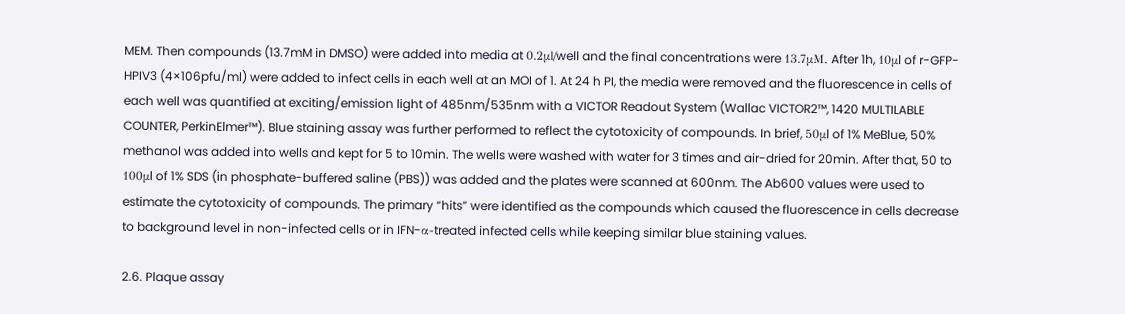MEM. Then compounds (13.7mM in DMSO) were added into media at 0.2μl/well and the final concentrations were 13.7μM. After 1h, 10μl of r-GFP-HPIV3 (4×106pfu/ml) were added to infect cells in each well at an MOI of 1. At 24 h PI, the media were removed and the fluorescence in cells of each well was quantified at exciting/emission light of 485nm/535nm with a VICTOR Readout System (Wallac VICTOR2™, 1420 MULTILABLE COUNTER, PerkinElmer™). Blue staining assay was further performed to reflect the cytotoxicity of compounds. In brief, 50μl of 1% MeBlue, 50% methanol was added into wells and kept for 5 to 10min. The wells were washed with water for 3 times and air-dried for 20min. After that, 50 to 100μl of 1% SDS (in phosphate-buffered saline (PBS)) was added and the plates were scanned at 600nm. The Ab600 values were used to estimate the cytotoxicity of compounds. The primary “hits” were identified as the compounds which caused the fluorescence in cells decrease to background level in non-infected cells or in IFN-α-treated infected cells while keeping similar blue staining values.

2.6. Plaque assay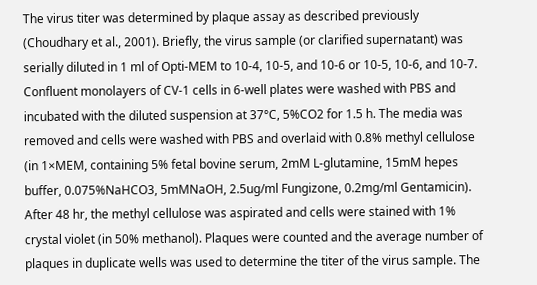The virus titer was determined by plaque assay as described previously (Choudhary et al., 2001). Briefly, the virus sample (or clarified supernatant) was serially diluted in 1 ml of Opti-MEM to 10-4, 10-5, and 10-6 or 10-5, 10-6, and 10-7. Confluent monolayers of CV-1 cells in 6-well plates were washed with PBS and incubated with the diluted suspension at 37°C, 5%CO2 for 1.5 h. The media was removed and cells were washed with PBS and overlaid with 0.8% methyl cellulose (in 1×MEM, containing 5% fetal bovine serum, 2mM L-glutamine, 15mM hepes buffer, 0.075%NaHCO3, 5mMNaOH, 2.5ug/ml Fungizone, 0.2mg/ml Gentamicin). After 48 hr, the methyl cellulose was aspirated and cells were stained with 1% crystal violet (in 50% methanol). Plaques were counted and the average number of plaques in duplicate wells was used to determine the titer of the virus sample. The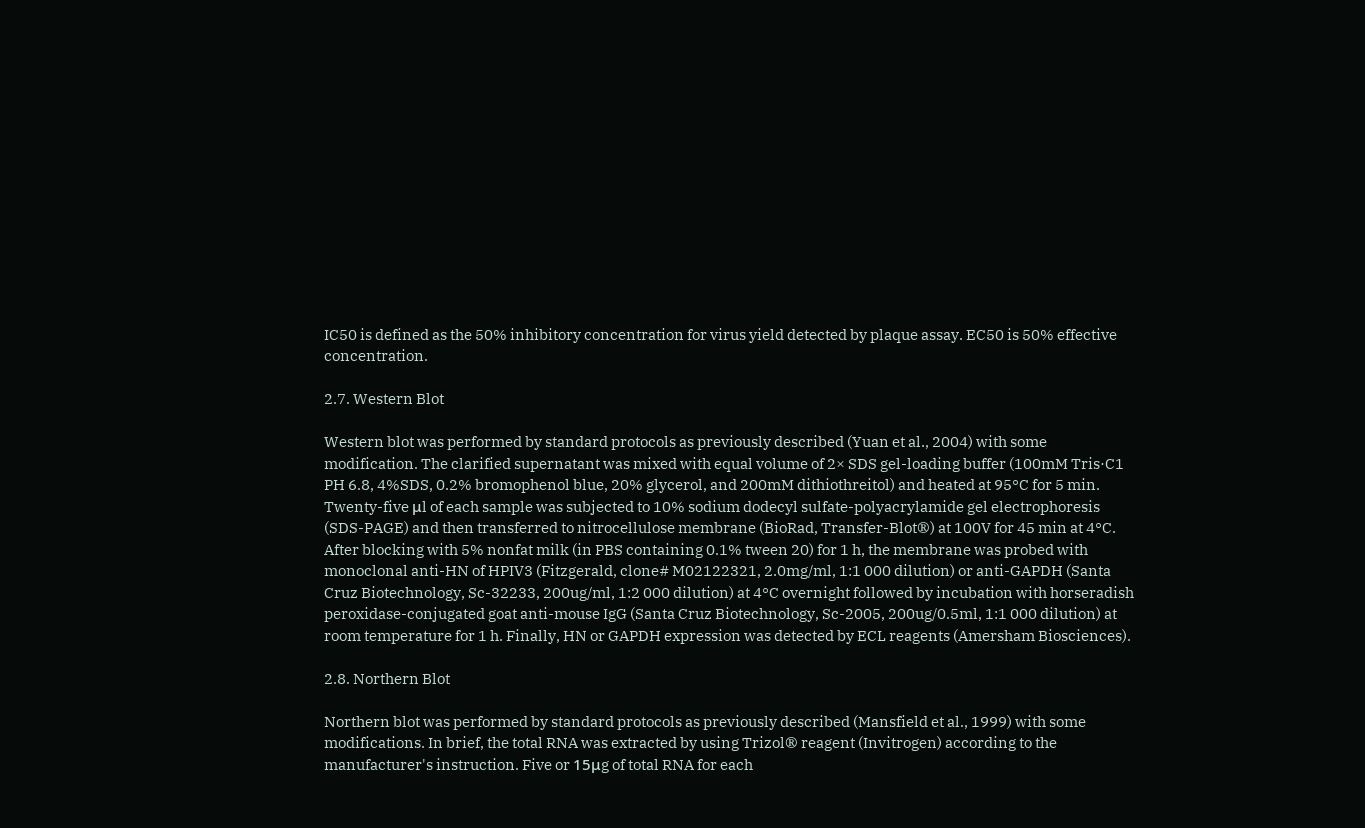IC50 is defined as the 50% inhibitory concentration for virus yield detected by plaque assay. EC50 is 50% effective concentration.

2.7. Western Blot

Western blot was performed by standard protocols as previously described (Yuan et al., 2004) with some modification. The clarified supernatant was mixed with equal volume of 2× SDS gel-loading buffer (100mM Tris·C1 PH 6.8, 4%SDS, 0.2% bromophenol blue, 20% glycerol, and 200mM dithiothreitol) and heated at 95°C for 5 min. Twenty-five μl of each sample was subjected to 10% sodium dodecyl sulfate-polyacrylamide gel electrophoresis (SDS-PAGE) and then transferred to nitrocellulose membrane (BioRad, Transfer-Blot®) at 100V for 45 min at 4°C. After blocking with 5% nonfat milk (in PBS containing 0.1% tween 20) for 1 h, the membrane was probed with monoclonal anti-HN of HPIV3 (Fitzgerald, clone# M02122321, 2.0mg/ml, 1:1 000 dilution) or anti-GAPDH (Santa Cruz Biotechnology, Sc-32233, 200ug/ml, 1:2 000 dilution) at 4°C overnight followed by incubation with horseradish peroxidase-conjugated goat anti-mouse IgG (Santa Cruz Biotechnology, Sc-2005, 200ug/0.5ml, 1:1 000 dilution) at room temperature for 1 h. Finally, HN or GAPDH expression was detected by ECL reagents (Amersham Biosciences).

2.8. Northern Blot

Northern blot was performed by standard protocols as previously described (Mansfield et al., 1999) with some modifications. In brief, the total RNA was extracted by using Trizol® reagent (Invitrogen) according to the manufacturer's instruction. Five or 15μg of total RNA for each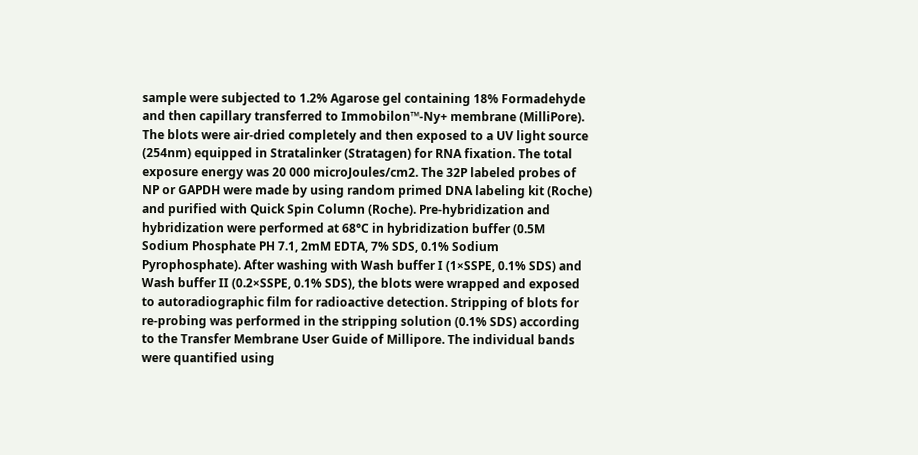sample were subjected to 1.2% Agarose gel containing 18% Formadehyde and then capillary transferred to Immobilon™-Ny+ membrane (MilliPore). The blots were air-dried completely and then exposed to a UV light source (254nm) equipped in Stratalinker (Stratagen) for RNA fixation. The total exposure energy was 20 000 microJoules/cm2. The 32P labeled probes of NP or GAPDH were made by using random primed DNA labeling kit (Roche) and purified with Quick Spin Column (Roche). Pre-hybridization and hybridization were performed at 68°C in hybridization buffer (0.5M Sodium Phosphate PH 7.1, 2mM EDTA, 7% SDS, 0.1% Sodium Pyrophosphate). After washing with Wash buffer I (1×SSPE, 0.1% SDS) and Wash buffer II (0.2×SSPE, 0.1% SDS), the blots were wrapped and exposed to autoradiographic film for radioactive detection. Stripping of blots for re-probing was performed in the stripping solution (0.1% SDS) according to the Transfer Membrane User Guide of Millipore. The individual bands were quantified using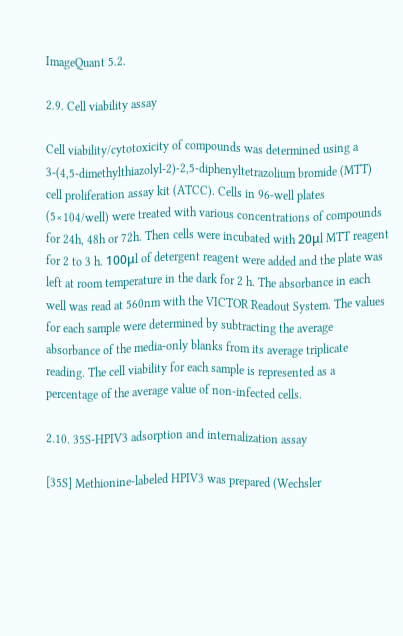ImageQuant 5.2.

2.9. Cell viability assay

Cell viability/cytotoxicity of compounds was determined using a 3-(4,5-dimethylthiazolyl-2)-2,5-diphenyltetrazolium bromide (MTT) cell proliferation assay kit (ATCC). Cells in 96-well plates (5×104/well) were treated with various concentrations of compounds for 24h, 48h or 72h. Then cells were incubated with 20μl MTT reagent for 2 to 3 h. 100μl of detergent reagent were added and the plate was left at room temperature in the dark for 2 h. The absorbance in each well was read at 560nm with the VICTOR Readout System. The values for each sample were determined by subtracting the average absorbance of the media-only blanks from its average triplicate reading. The cell viability for each sample is represented as a percentage of the average value of non-infected cells.

2.10. 35S-HPIV3 adsorption and internalization assay

[35S] Methionine-labeled HPIV3 was prepared (Wechsler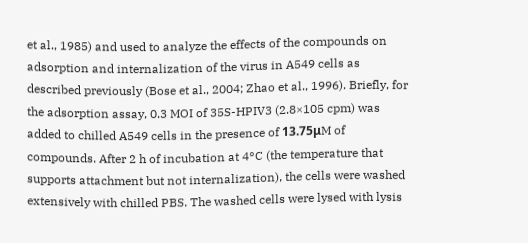et al., 1985) and used to analyze the effects of the compounds on adsorption and internalization of the virus in A549 cells as described previously (Bose et al., 2004; Zhao et al., 1996). Briefly, for the adsorption assay, 0.3 MOI of 35S-HPIV3 (2.8×105 cpm) was added to chilled A549 cells in the presence of 13.75μM of compounds. After 2 h of incubation at 4°C (the temperature that supports attachment but not internalization), the cells were washed extensively with chilled PBS. The washed cells were lysed with lysis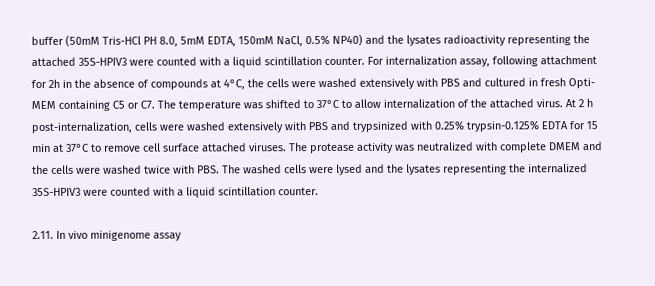buffer (50mM Tris-HCl PH 8.0, 5mM EDTA, 150mM NaCl, 0.5% NP40) and the lysates radioactivity representing the attached 35S-HPIV3 were counted with a liquid scintillation counter. For internalization assay, following attachment for 2h in the absence of compounds at 4°C, the cells were washed extensively with PBS and cultured in fresh Opti-MEM containing C5 or C7. The temperature was shifted to 37°C to allow internalization of the attached virus. At 2 h post-internalization, cells were washed extensively with PBS and trypsinized with 0.25% trypsin-0.125% EDTA for 15 min at 37°C to remove cell surface attached viruses. The protease activity was neutralized with complete DMEM and the cells were washed twice with PBS. The washed cells were lysed and the lysates representing the internalized 35S-HPIV3 were counted with a liquid scintillation counter.

2.11. In vivo minigenome assay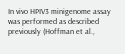In vivo HPIV3 minigenome assay was performed as described previously (Hoffman et al.,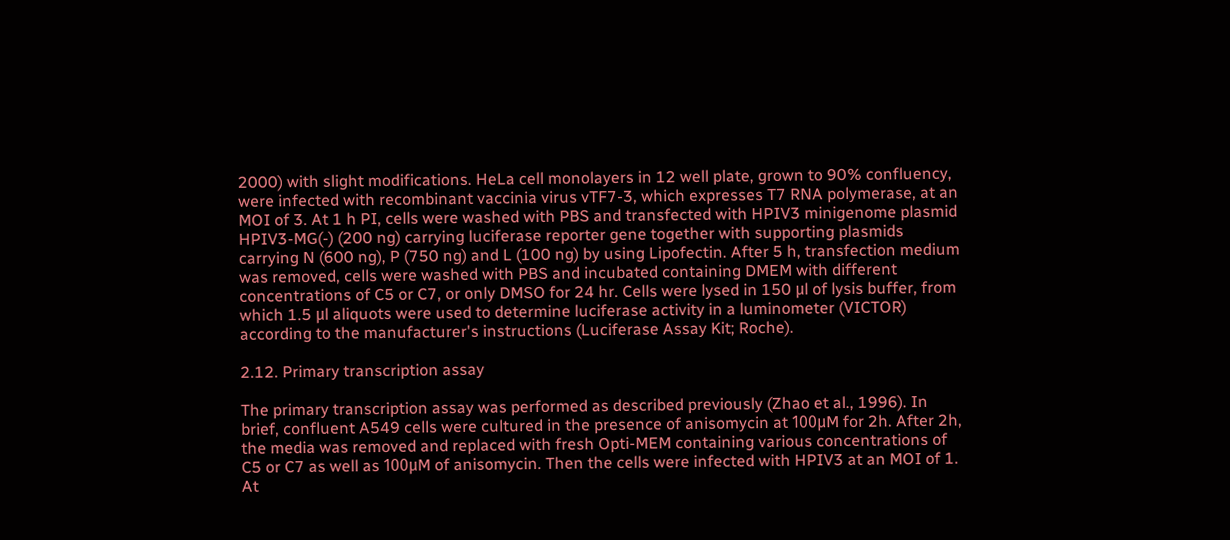2000) with slight modifications. HeLa cell monolayers in 12 well plate, grown to 90% confluency, were infected with recombinant vaccinia virus vTF7-3, which expresses T7 RNA polymerase, at an MOI of 3. At 1 h PI, cells were washed with PBS and transfected with HPIV3 minigenome plasmid HPIV3-MG(-) (200 ng) carrying luciferase reporter gene together with supporting plasmids carrying N (600 ng), P (750 ng) and L (100 ng) by using Lipofectin. After 5 h, transfection medium was removed, cells were washed with PBS and incubated containing DMEM with different concentrations of C5 or C7, or only DMSO for 24 hr. Cells were lysed in 150 μl of lysis buffer, from which 1.5 μl aliquots were used to determine luciferase activity in a luminometer (VICTOR) according to the manufacturer's instructions (Luciferase Assay Kit; Roche).

2.12. Primary transcription assay

The primary transcription assay was performed as described previously (Zhao et al., 1996). In brief, confluent A549 cells were cultured in the presence of anisomycin at 100μM for 2h. After 2h, the media was removed and replaced with fresh Opti-MEM containing various concentrations of C5 or C7 as well as 100μM of anisomycin. Then the cells were infected with HPIV3 at an MOI of 1. At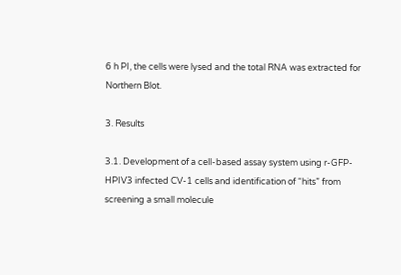6 h PI, the cells were lysed and the total RNA was extracted for Northern Blot.

3. Results

3.1. Development of a cell-based assay system using r-GFP-HPIV3 infected CV-1 cells and identification of “hits” from screening a small molecule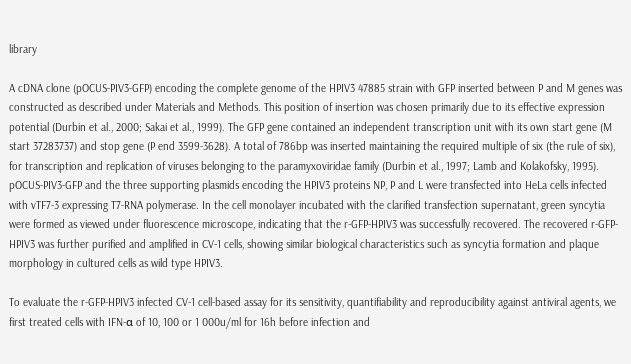library

A cDNA clone (pOCUS-PIV3-GFP) encoding the complete genome of the HPIV3 47885 strain with GFP inserted between P and M genes was constructed as described under Materials and Methods. This position of insertion was chosen primarily due to its effective expression potential (Durbin et al., 2000; Sakai et al., 1999). The GFP gene contained an independent transcription unit with its own start gene (M start 37283737) and stop gene (P end 3599-3628). A total of 786bp was inserted maintaining the required multiple of six (the rule of six), for transcription and replication of viruses belonging to the paramyxoviridae family (Durbin et al., 1997; Lamb and Kolakofsky, 1995). pOCUS-PIV3-GFP and the three supporting plasmids encoding the HPIV3 proteins NP, P and L were transfected into HeLa cells infected with vTF7-3 expressing T7-RNA polymerase. In the cell monolayer incubated with the clarified transfection supernatant, green syncytia were formed as viewed under fluorescence microscope, indicating that the r-GFP-HPIV3 was successfully recovered. The recovered r-GFP-HPIV3 was further purified and amplified in CV-1 cells, showing similar biological characteristics such as syncytia formation and plaque morphology in cultured cells as wild type HPIV3.

To evaluate the r-GFP-HPIV3 infected CV-1 cell-based assay for its sensitivity, quantifiability and reproducibility against antiviral agents, we first treated cells with IFN-α of 10, 100 or 1 000u/ml for 16h before infection and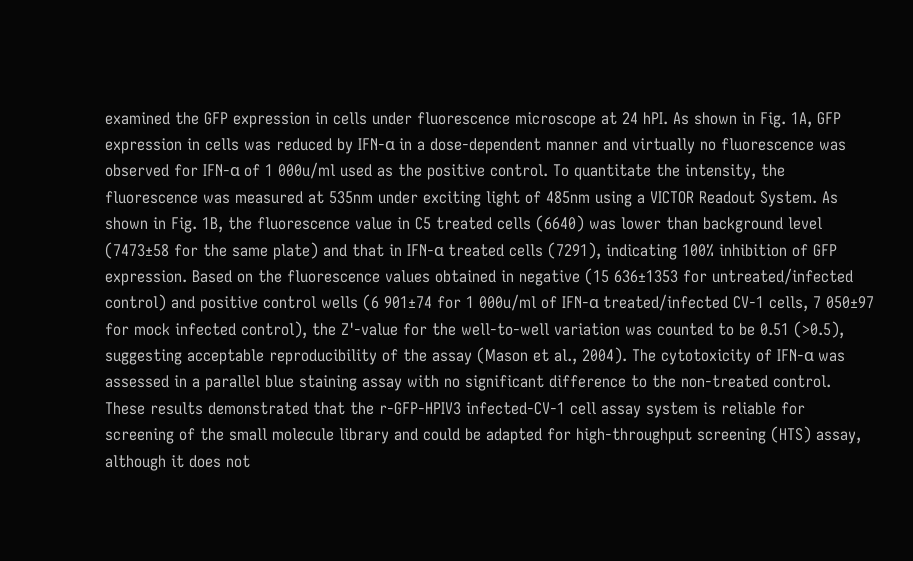examined the GFP expression in cells under fluorescence microscope at 24 hPI. As shown in Fig. 1A, GFP expression in cells was reduced by IFN-α in a dose-dependent manner and virtually no fluorescence was observed for IFN-α of 1 000u/ml used as the positive control. To quantitate the intensity, the fluorescence was measured at 535nm under exciting light of 485nm using a VICTOR Readout System. As shown in Fig. 1B, the fluorescence value in C5 treated cells (6640) was lower than background level (7473±58 for the same plate) and that in IFN-α treated cells (7291), indicating 100% inhibition of GFP expression. Based on the fluorescence values obtained in negative (15 636±1353 for untreated/infected control) and positive control wells (6 901±74 for 1 000u/ml of IFN-α treated/infected CV-1 cells, 7 050±97 for mock infected control), the Z'-value for the well-to-well variation was counted to be 0.51 (>0.5), suggesting acceptable reproducibility of the assay (Mason et al., 2004). The cytotoxicity of IFN-α was assessed in a parallel blue staining assay with no significant difference to the non-treated control. These results demonstrated that the r-GFP-HPIV3 infected-CV-1 cell assay system is reliable for screening of the small molecule library and could be adapted for high-throughput screening (HTS) assay, although it does not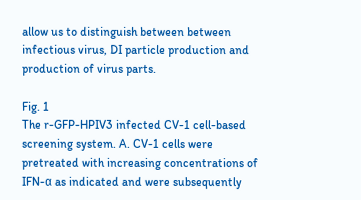allow us to distinguish between between infectious virus, DI particle production and production of virus parts.

Fig. 1
The r-GFP-HPIV3 infected CV-1 cell-based screening system. A. CV-1 cells were pretreated with increasing concentrations of IFN-α as indicated and were subsequently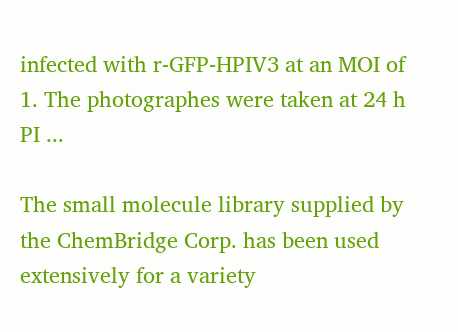infected with r-GFP-HPIV3 at an MOI of 1. The photographes were taken at 24 h PI ...

The small molecule library supplied by the ChemBridge Corp. has been used extensively for a variety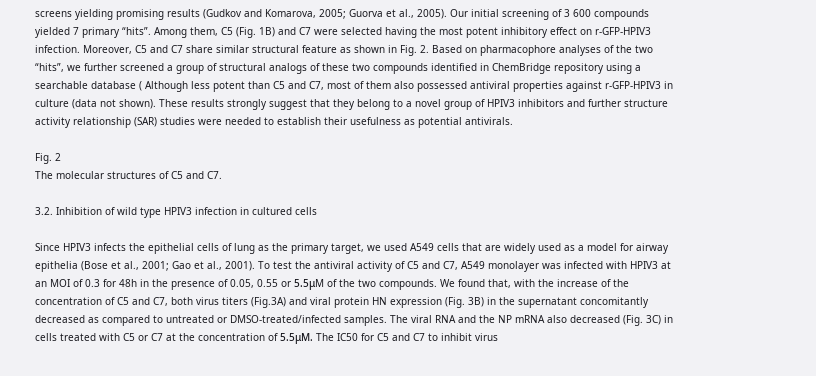screens yielding promising results (Gudkov and Komarova, 2005; Guorva et al., 2005). Our initial screening of 3 600 compounds yielded 7 primary “hits”. Among them, C5 (Fig. 1B) and C7 were selected having the most potent inhibitory effect on r-GFP-HPIV3 infection. Moreover, C5 and C7 share similar structural feature as shown in Fig. 2. Based on pharmacophore analyses of the two “hits”, we further screened a group of structural analogs of these two compounds identified in ChemBridge repository using a searchable database ( Although less potent than C5 and C7, most of them also possessed antiviral properties against r-GFP-HPIV3 in culture (data not shown). These results strongly suggest that they belong to a novel group of HPIV3 inhibitors and further structure activity relationship (SAR) studies were needed to establish their usefulness as potential antivirals.

Fig. 2
The molecular structures of C5 and C7.

3.2. Inhibition of wild type HPIV3 infection in cultured cells

Since HPIV3 infects the epithelial cells of lung as the primary target, we used A549 cells that are widely used as a model for airway epithelia (Bose et al., 2001; Gao et al., 2001). To test the antiviral activity of C5 and C7, A549 monolayer was infected with HPIV3 at an MOI of 0.3 for 48h in the presence of 0.05, 0.55 or 5.5μM of the two compounds. We found that, with the increase of the concentration of C5 and C7, both virus titers (Fig.3A) and viral protein HN expression (Fig. 3B) in the supernatant concomitantly decreased as compared to untreated or DMSO-treated/infected samples. The viral RNA and the NP mRNA also decreased (Fig. 3C) in cells treated with C5 or C7 at the concentration of 5.5μM. The IC50 for C5 and C7 to inhibit virus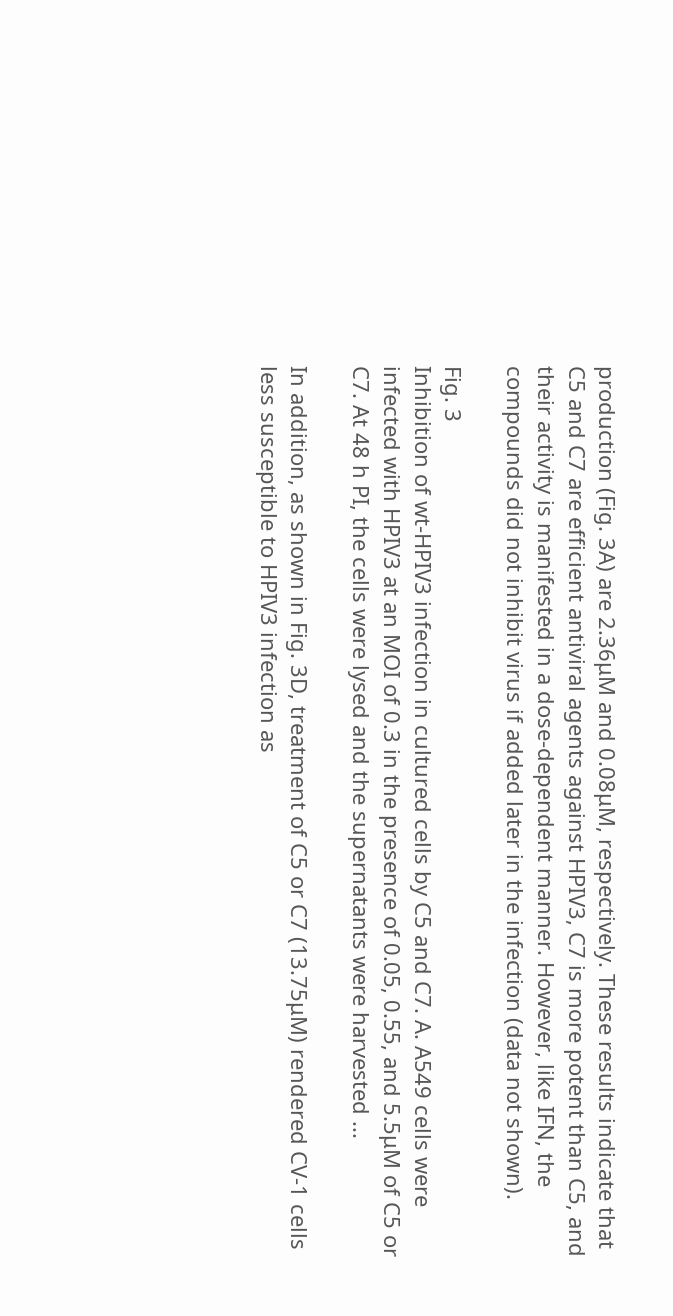production (Fig. 3A) are 2.36μM and 0.08μM, respectively. These results indicate that C5 and C7 are efficient antiviral agents against HPIV3, C7 is more potent than C5, and their activity is manifested in a dose-dependent manner. However, like IFN, the compounds did not inhibit virus if added later in the infection (data not shown).

Fig. 3
Inhibition of wt-HPIV3 infection in cultured cells by C5 and C7. A. A549 cells were infected with HPIV3 at an MOI of 0.3 in the presence of 0.05, 0.55, and 5.5μM of C5 or C7. At 48 h PI, the cells were lysed and the supernatants were harvested ...

In addition, as shown in Fig. 3D, treatment of C5 or C7 (13.75μM) rendered CV-1 cells less susceptible to HPIV3 infection as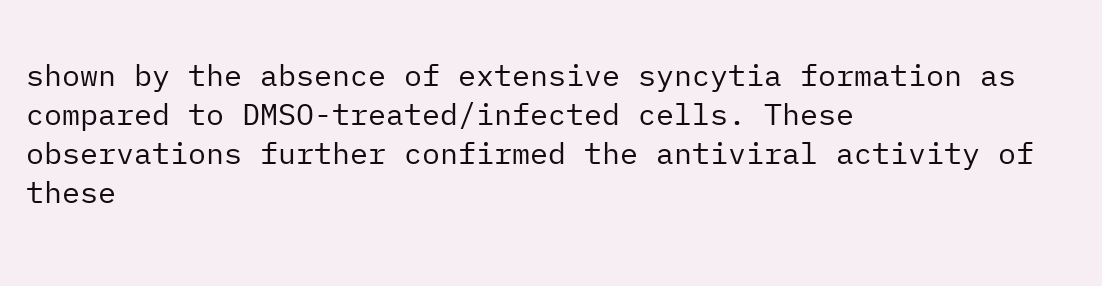shown by the absence of extensive syncytia formation as compared to DMSO-treated/infected cells. These observations further confirmed the antiviral activity of these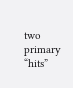two primary “hits”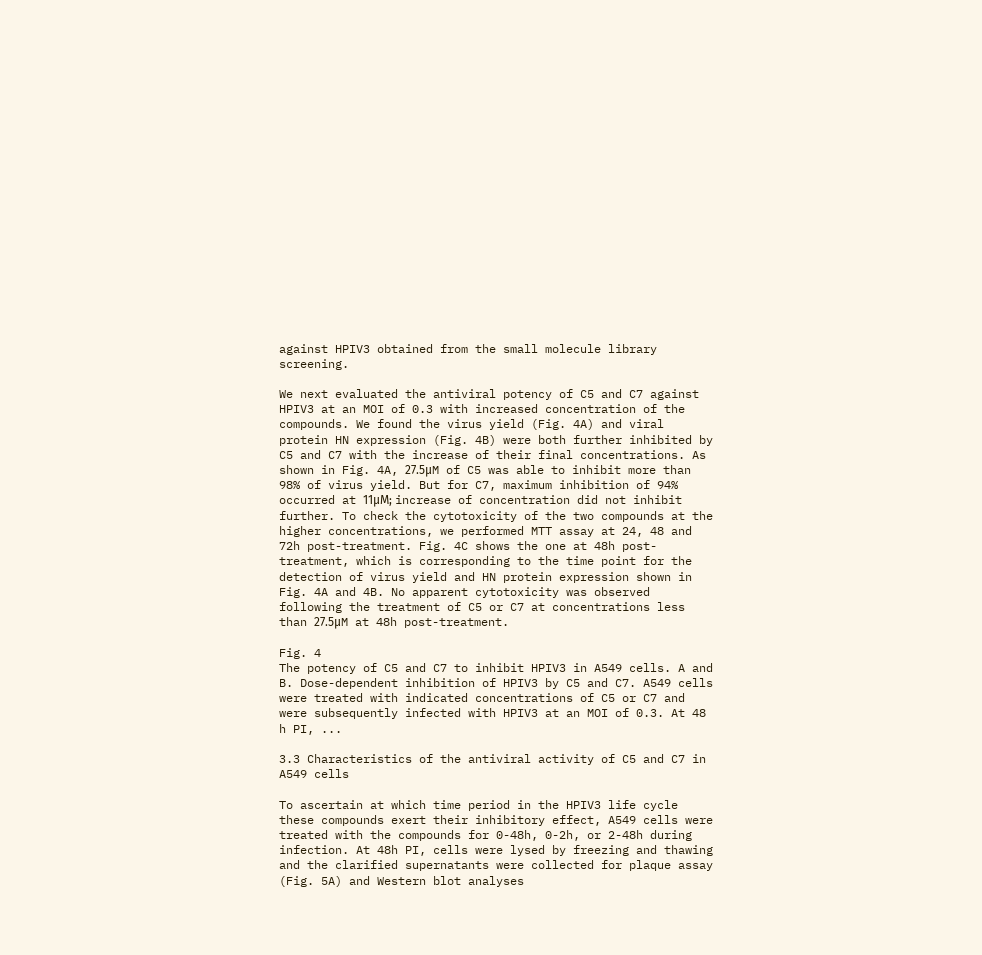against HPIV3 obtained from the small molecule library screening.

We next evaluated the antiviral potency of C5 and C7 against HPIV3 at an MOI of 0.3 with increased concentration of the compounds. We found the virus yield (Fig. 4A) and viral protein HN expression (Fig. 4B) were both further inhibited by C5 and C7 with the increase of their final concentrations. As shown in Fig. 4A, 27.5μM of C5 was able to inhibit more than 98% of virus yield. But for C7, maximum inhibition of 94% occurred at 11μM; increase of concentration did not inhibit further. To check the cytotoxicity of the two compounds at the higher concentrations, we performed MTT assay at 24, 48 and 72h post-treatment. Fig. 4C shows the one at 48h post-treatment, which is corresponding to the time point for the detection of virus yield and HN protein expression shown in Fig. 4A and 4B. No apparent cytotoxicity was observed following the treatment of C5 or C7 at concentrations less than 27.5μM at 48h post-treatment.

Fig. 4
The potency of C5 and C7 to inhibit HPIV3 in A549 cells. A and B. Dose-dependent inhibition of HPIV3 by C5 and C7. A549 cells were treated with indicated concentrations of C5 or C7 and were subsequently infected with HPIV3 at an MOI of 0.3. At 48 h PI, ...

3.3 Characteristics of the antiviral activity of C5 and C7 in A549 cells

To ascertain at which time period in the HPIV3 life cycle these compounds exert their inhibitory effect, A549 cells were treated with the compounds for 0-48h, 0-2h, or 2-48h during infection. At 48h PI, cells were lysed by freezing and thawing and the clarified supernatants were collected for plaque assay (Fig. 5A) and Western blot analyses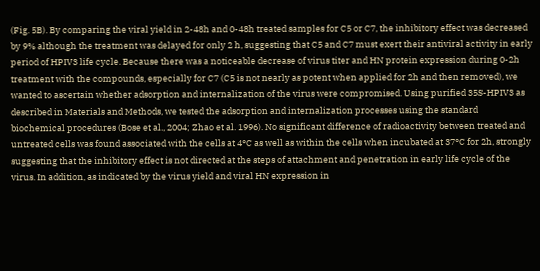(Fig. 5B). By comparing the viral yield in 2-48h and 0-48h treated samples for C5 or C7, the inhibitory effect was decreased by 9% although the treatment was delayed for only 2 h, suggesting that C5 and C7 must exert their antiviral activity in early period of HPIV3 life cycle. Because there was a noticeable decrease of virus titer and HN protein expression during 0-2h treatment with the compounds, especially for C7 (C5 is not nearly as potent when applied for 2h and then removed), we wanted to ascertain whether adsorption and internalization of the virus were compromised. Using purified 35S-HPIV3 as described in Materials and Methods, we tested the adsorption and internalization processes using the standard biochemical procedures (Bose et al., 2004; Zhao et al. 1996). No significant difference of radioactivity between treated and untreated cells was found associated with the cells at 4°C as well as within the cells when incubated at 37°C for 2h, strongly suggesting that the inhibitory effect is not directed at the steps of attachment and penetration in early life cycle of the virus. In addition, as indicated by the virus yield and viral HN expression in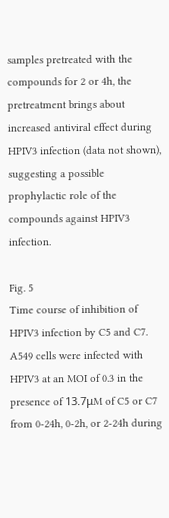samples pretreated with the compounds for 2 or 4h, the pretreatment brings about increased antiviral effect during HPIV3 infection (data not shown), suggesting a possible prophylactic role of the compounds against HPIV3 infection.

Fig. 5
Time course of inhibition of HPIV3 infection by C5 and C7. A549 cells were infected with HPIV3 at an MOI of 0.3 in the presence of 13.7μM of C5 or C7 from 0-24h, 0-2h, or 2-24h during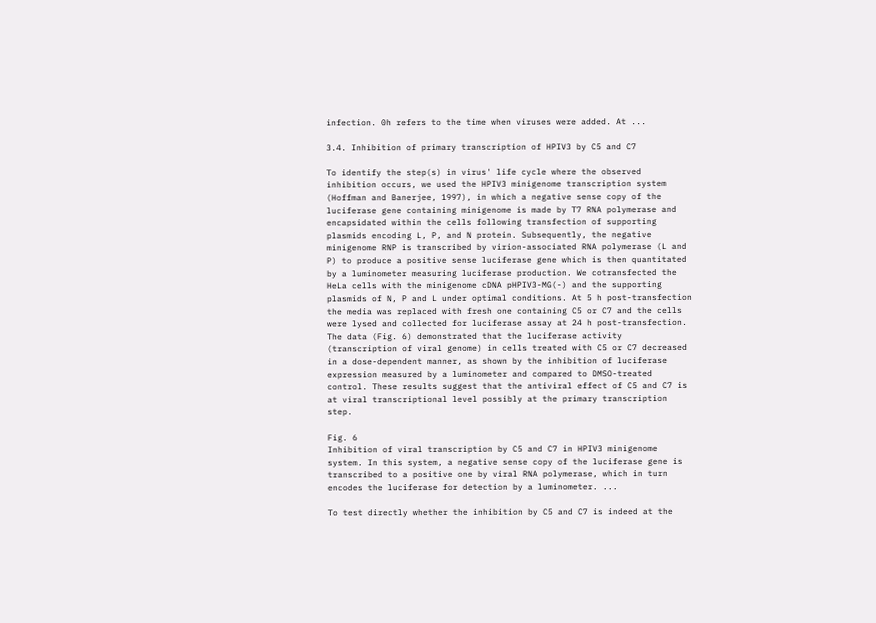infection. 0h refers to the time when viruses were added. At ...

3.4. Inhibition of primary transcription of HPIV3 by C5 and C7

To identify the step(s) in virus' life cycle where the observed inhibition occurs, we used the HPIV3 minigenome transcription system (Hoffman and Banerjee, 1997), in which a negative sense copy of the luciferase gene containing minigenome is made by T7 RNA polymerase and encapsidated within the cells following transfection of supporting plasmids encoding L, P, and N protein. Subsequently, the negative minigenome RNP is transcribed by virion-associated RNA polymerase (L and P) to produce a positive sense luciferase gene which is then quantitated by a luminometer measuring luciferase production. We cotransfected the HeLa cells with the minigenome cDNA pHPIV3-MG(-) and the supporting plasmids of N, P and L under optimal conditions. At 5 h post-transfection the media was replaced with fresh one containing C5 or C7 and the cells were lysed and collected for luciferase assay at 24 h post-transfection. The data (Fig. 6) demonstrated that the luciferase activity (transcription of viral genome) in cells treated with C5 or C7 decreased in a dose-dependent manner, as shown by the inhibition of luciferase expression measured by a luminometer and compared to DMSO-treated control. These results suggest that the antiviral effect of C5 and C7 is at viral transcriptional level possibly at the primary transcription step.

Fig. 6
Inhibition of viral transcription by C5 and C7 in HPIV3 minigenome system. In this system, a negative sense copy of the luciferase gene is transcribed to a positive one by viral RNA polymerase, which in turn encodes the luciferase for detection by a luminometer. ...

To test directly whether the inhibition by C5 and C7 is indeed at the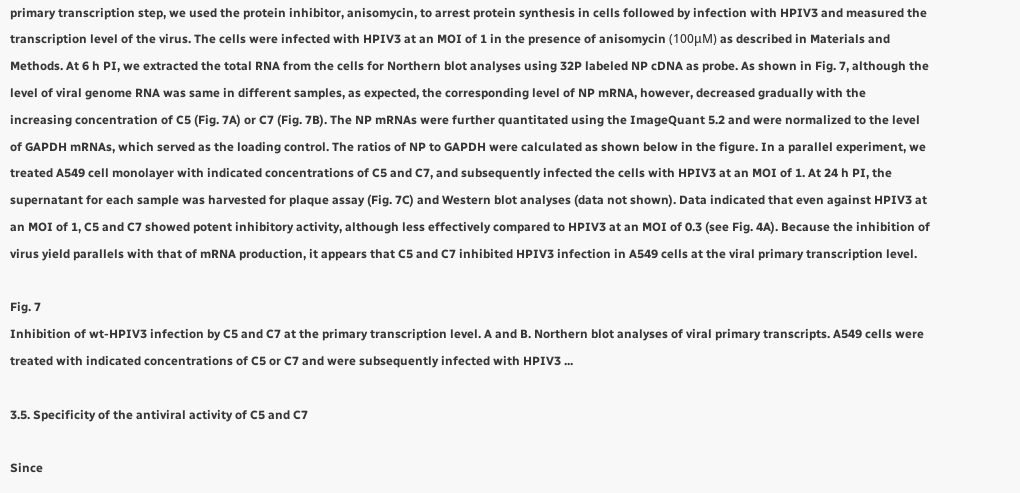primary transcription step, we used the protein inhibitor, anisomycin, to arrest protein synthesis in cells followed by infection with HPIV3 and measured the transcription level of the virus. The cells were infected with HPIV3 at an MOI of 1 in the presence of anisomycin (100μM) as described in Materials and Methods. At 6 h PI, we extracted the total RNA from the cells for Northern blot analyses using 32P labeled NP cDNA as probe. As shown in Fig. 7, although the level of viral genome RNA was same in different samples, as expected, the corresponding level of NP mRNA, however, decreased gradually with the increasing concentration of C5 (Fig. 7A) or C7 (Fig. 7B). The NP mRNAs were further quantitated using the ImageQuant 5.2 and were normalized to the level of GAPDH mRNAs, which served as the loading control. The ratios of NP to GAPDH were calculated as shown below in the figure. In a parallel experiment, we treated A549 cell monolayer with indicated concentrations of C5 and C7, and subsequently infected the cells with HPIV3 at an MOI of 1. At 24 h PI, the supernatant for each sample was harvested for plaque assay (Fig. 7C) and Western blot analyses (data not shown). Data indicated that even against HPIV3 at an MOI of 1, C5 and C7 showed potent inhibitory activity, although less effectively compared to HPIV3 at an MOI of 0.3 (see Fig. 4A). Because the inhibition of virus yield parallels with that of mRNA production, it appears that C5 and C7 inhibited HPIV3 infection in A549 cells at the viral primary transcription level.

Fig. 7
Inhibition of wt-HPIV3 infection by C5 and C7 at the primary transcription level. A and B. Northern blot analyses of viral primary transcripts. A549 cells were treated with indicated concentrations of C5 or C7 and were subsequently infected with HPIV3 ...

3.5. Specificity of the antiviral activity of C5 and C7

Since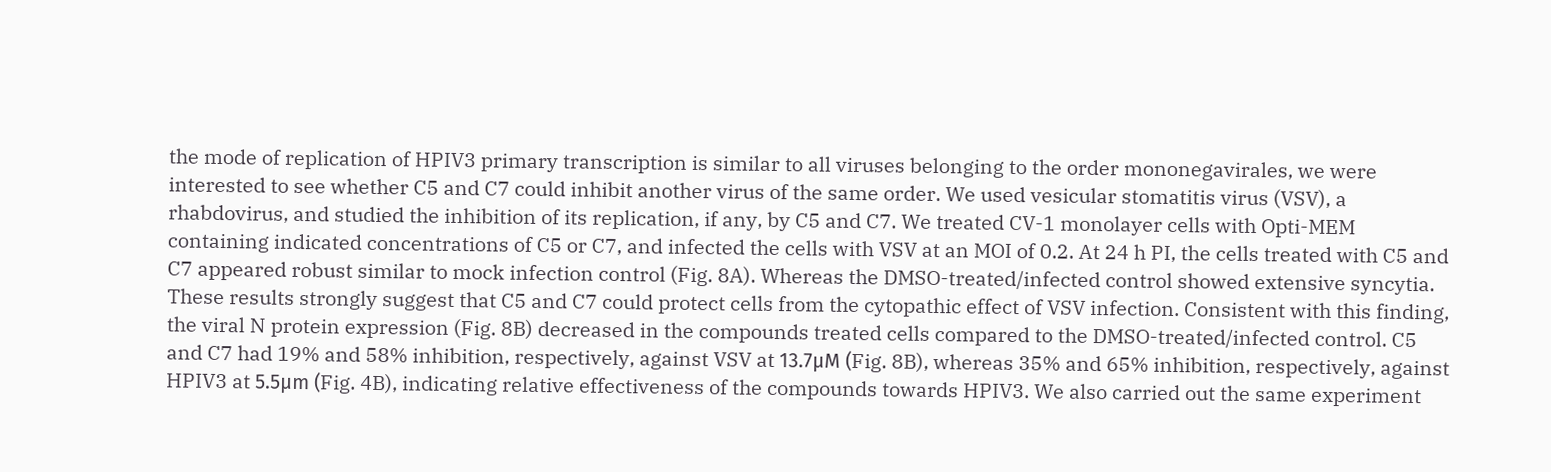the mode of replication of HPIV3 primary transcription is similar to all viruses belonging to the order mononegavirales, we were interested to see whether C5 and C7 could inhibit another virus of the same order. We used vesicular stomatitis virus (VSV), a rhabdovirus, and studied the inhibition of its replication, if any, by C5 and C7. We treated CV-1 monolayer cells with Opti-MEM containing indicated concentrations of C5 or C7, and infected the cells with VSV at an MOI of 0.2. At 24 h PI, the cells treated with C5 and C7 appeared robust similar to mock infection control (Fig. 8A). Whereas the DMSO-treated/infected control showed extensive syncytia. These results strongly suggest that C5 and C7 could protect cells from the cytopathic effect of VSV infection. Consistent with this finding, the viral N protein expression (Fig. 8B) decreased in the compounds treated cells compared to the DMSO-treated/infected control. C5 and C7 had 19% and 58% inhibition, respectively, against VSV at 13.7μM (Fig. 8B), whereas 35% and 65% inhibition, respectively, against HPIV3 at 5.5μm (Fig. 4B), indicating relative effectiveness of the compounds towards HPIV3. We also carried out the same experiment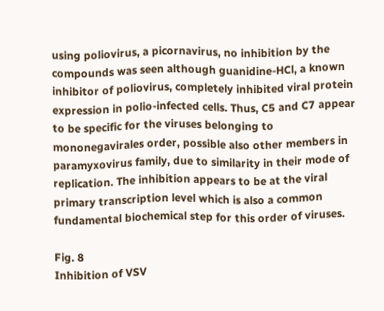using poliovirus, a picornavirus, no inhibition by the compounds was seen although guanidine-HCl, a known inhibitor of poliovirus, completely inhibited viral protein expression in polio-infected cells. Thus, C5 and C7 appear to be specific for the viruses belonging to mononegavirales order, possible also other members in paramyxovirus family, due to similarity in their mode of replication. The inhibition appears to be at the viral primary transcription level which is also a common fundamental biochemical step for this order of viruses.

Fig. 8
Inhibition of VSV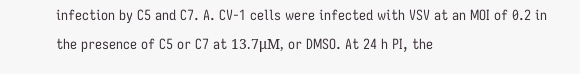infection by C5 and C7. A. CV-1 cells were infected with VSV at an MOI of 0.2 in the presence of C5 or C7 at 13.7μM, or DMSO. At 24 h PI, the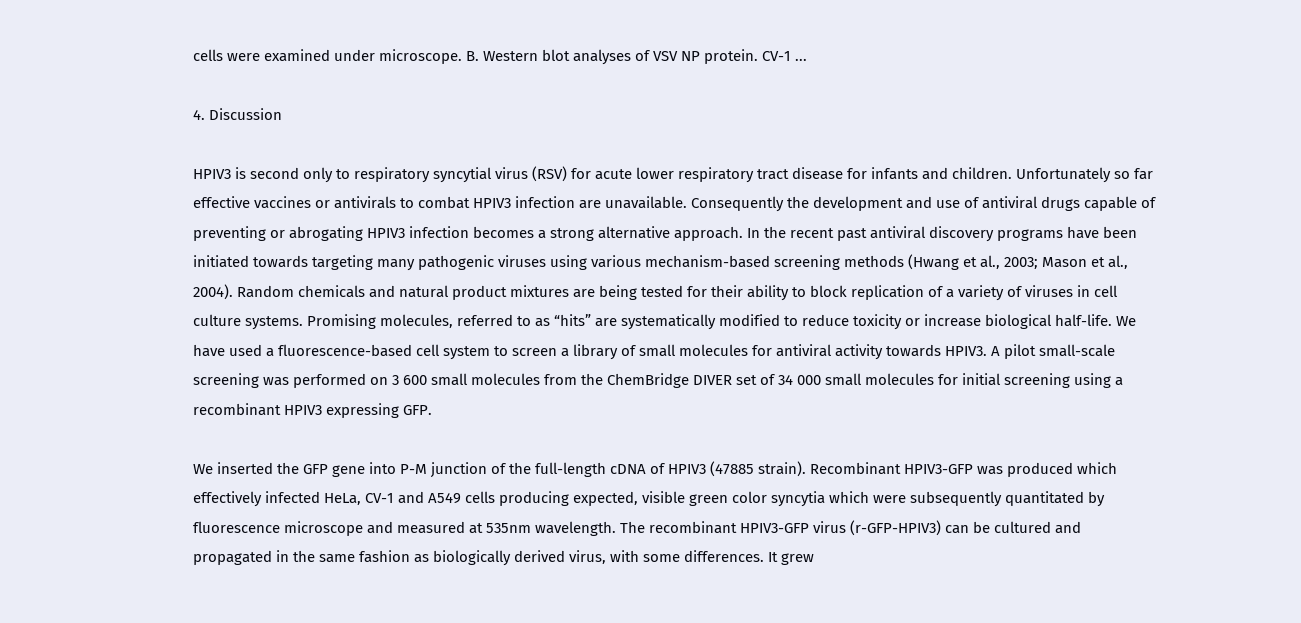cells were examined under microscope. B. Western blot analyses of VSV NP protein. CV-1 ...

4. Discussion

HPIV3 is second only to respiratory syncytial virus (RSV) for acute lower respiratory tract disease for infants and children. Unfortunately so far effective vaccines or antivirals to combat HPIV3 infection are unavailable. Consequently the development and use of antiviral drugs capable of preventing or abrogating HPIV3 infection becomes a strong alternative approach. In the recent past antiviral discovery programs have been initiated towards targeting many pathogenic viruses using various mechanism-based screening methods (Hwang et al., 2003; Mason et al., 2004). Random chemicals and natural product mixtures are being tested for their ability to block replication of a variety of viruses in cell culture systems. Promising molecules, referred to as “hits” are systematically modified to reduce toxicity or increase biological half-life. We have used a fluorescence-based cell system to screen a library of small molecules for antiviral activity towards HPIV3. A pilot small-scale screening was performed on 3 600 small molecules from the ChemBridge DIVER set of 34 000 small molecules for initial screening using a recombinant HPIV3 expressing GFP.

We inserted the GFP gene into P-M junction of the full-length cDNA of HPIV3 (47885 strain). Recombinant HPIV3-GFP was produced which effectively infected HeLa, CV-1 and A549 cells producing expected, visible green color syncytia which were subsequently quantitated by fluorescence microscope and measured at 535nm wavelength. The recombinant HPIV3-GFP virus (r-GFP-HPIV3) can be cultured and propagated in the same fashion as biologically derived virus, with some differences. It grew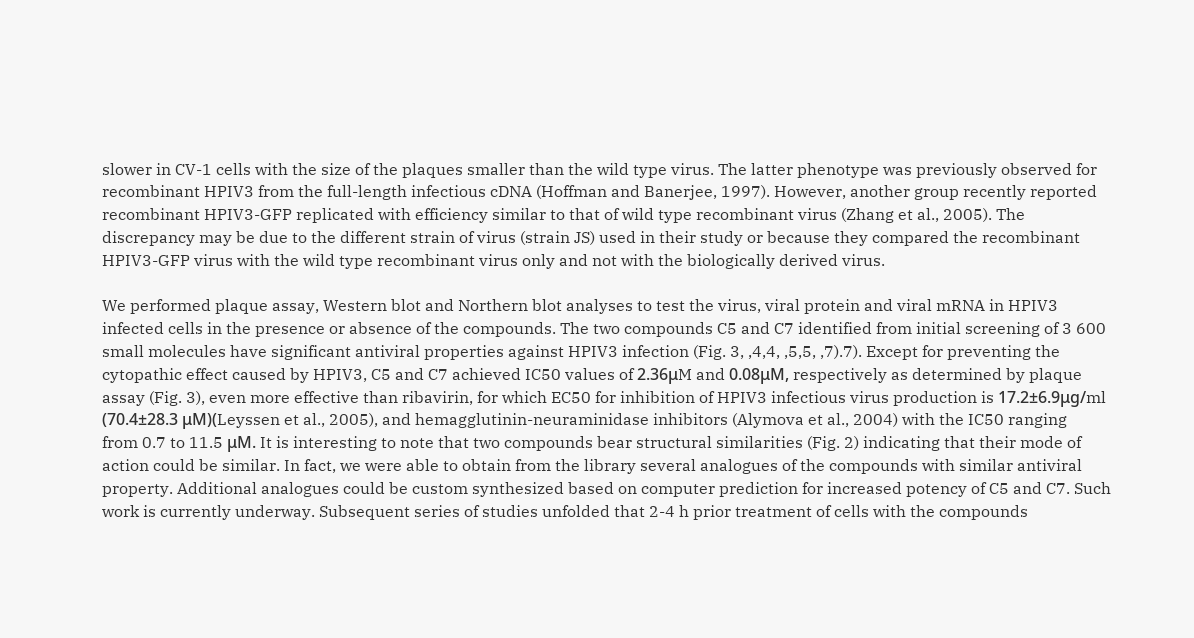slower in CV-1 cells with the size of the plaques smaller than the wild type virus. The latter phenotype was previously observed for recombinant HPIV3 from the full-length infectious cDNA (Hoffman and Banerjee, 1997). However, another group recently reported recombinant HPIV3-GFP replicated with efficiency similar to that of wild type recombinant virus (Zhang et al., 2005). The discrepancy may be due to the different strain of virus (strain JS) used in their study or because they compared the recombinant HPIV3-GFP virus with the wild type recombinant virus only and not with the biologically derived virus.

We performed plaque assay, Western blot and Northern blot analyses to test the virus, viral protein and viral mRNA in HPIV3 infected cells in the presence or absence of the compounds. The two compounds C5 and C7 identified from initial screening of 3 600 small molecules have significant antiviral properties against HPIV3 infection (Fig. 3, ,4,4, ,5,5, ,7).7). Except for preventing the cytopathic effect caused by HPIV3, C5 and C7 achieved IC50 values of 2.36μM and 0.08μM, respectively as determined by plaque assay (Fig. 3), even more effective than ribavirin, for which EC50 for inhibition of HPIV3 infectious virus production is 17.2±6.9μg/ml (70.4±28.3 μM)(Leyssen et al., 2005), and hemagglutinin-neuraminidase inhibitors (Alymova et al., 2004) with the IC50 ranging from 0.7 to 11.5 μM. It is interesting to note that two compounds bear structural similarities (Fig. 2) indicating that their mode of action could be similar. In fact, we were able to obtain from the library several analogues of the compounds with similar antiviral property. Additional analogues could be custom synthesized based on computer prediction for increased potency of C5 and C7. Such work is currently underway. Subsequent series of studies unfolded that 2-4 h prior treatment of cells with the compounds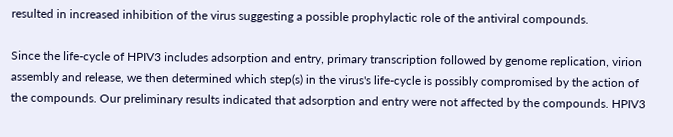resulted in increased inhibition of the virus suggesting a possible prophylactic role of the antiviral compounds.

Since the life-cycle of HPIV3 includes adsorption and entry, primary transcription followed by genome replication, virion assembly and release, we then determined which step(s) in the virus's life-cycle is possibly compromised by the action of the compounds. Our preliminary results indicated that adsorption and entry were not affected by the compounds. HPIV3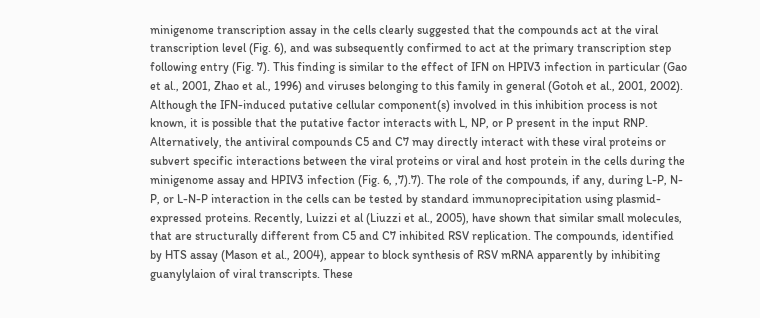minigenome transcription assay in the cells clearly suggested that the compounds act at the viral transcription level (Fig. 6), and was subsequently confirmed to act at the primary transcription step following entry (Fig. 7). This finding is similar to the effect of IFN on HPIV3 infection in particular (Gao et al., 2001, Zhao et al., 1996) and viruses belonging to this family in general (Gotoh et al., 2001, 2002). Although the IFN-induced putative cellular component(s) involved in this inhibition process is not known, it is possible that the putative factor interacts with L, NP, or P present in the input RNP. Alternatively, the antiviral compounds C5 and C7 may directly interact with these viral proteins or subvert specific interactions between the viral proteins or viral and host protein in the cells during the minigenome assay and HPIV3 infection (Fig. 6, ,7).7). The role of the compounds, if any, during L-P, N-P, or L-N-P interaction in the cells can be tested by standard immunoprecipitation using plasmid-expressed proteins. Recently, Luizzi et al (Liuzzi et al., 2005), have shown that similar small molecules, that are structurally different from C5 and C7 inhibited RSV replication. The compounds, identified by HTS assay (Mason et al., 2004), appear to block synthesis of RSV mRNA apparently by inhibiting guanylylaion of viral transcripts. These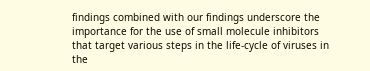findings combined with our findings underscore the importance for the use of small molecule inhibitors that target various steps in the life-cycle of viruses in the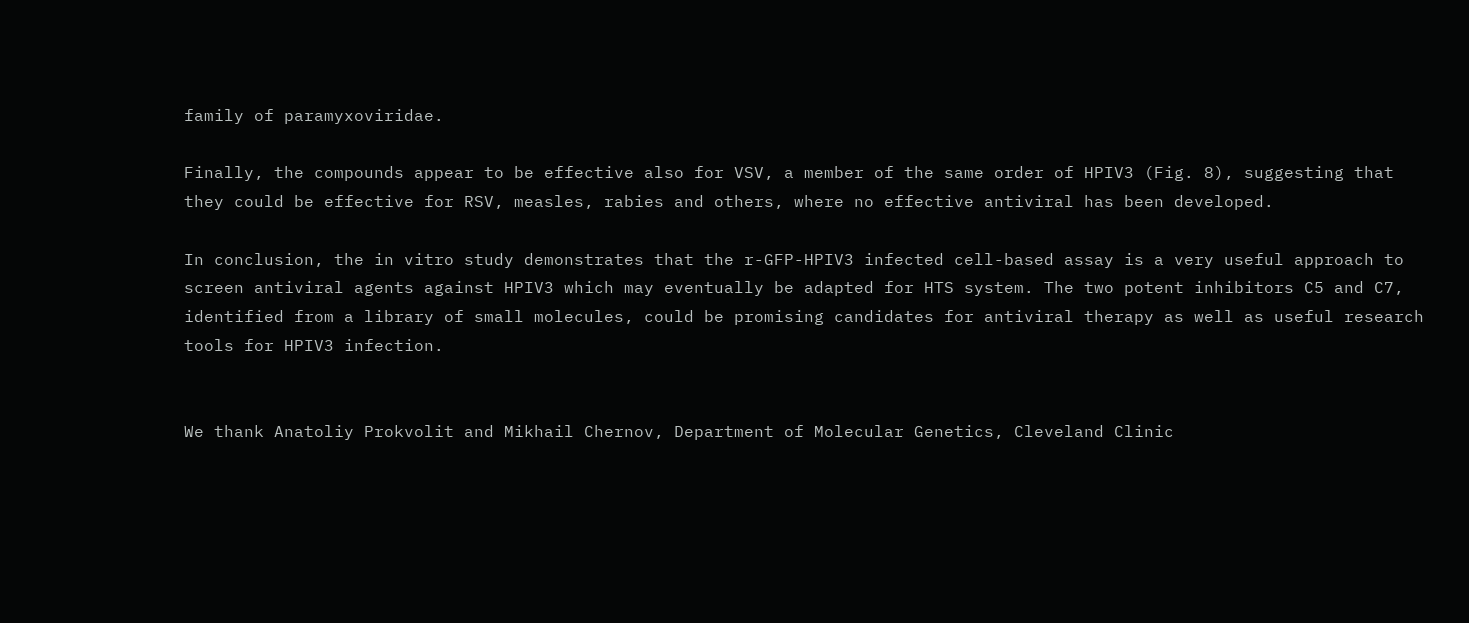family of paramyxoviridae.

Finally, the compounds appear to be effective also for VSV, a member of the same order of HPIV3 (Fig. 8), suggesting that they could be effective for RSV, measles, rabies and others, where no effective antiviral has been developed.

In conclusion, the in vitro study demonstrates that the r-GFP-HPIV3 infected cell-based assay is a very useful approach to screen antiviral agents against HPIV3 which may eventually be adapted for HTS system. The two potent inhibitors C5 and C7, identified from a library of small molecules, could be promising candidates for antiviral therapy as well as useful research tools for HPIV3 infection.


We thank Anatoliy Prokvolit and Mikhail Chernov, Department of Molecular Genetics, Cleveland Clinic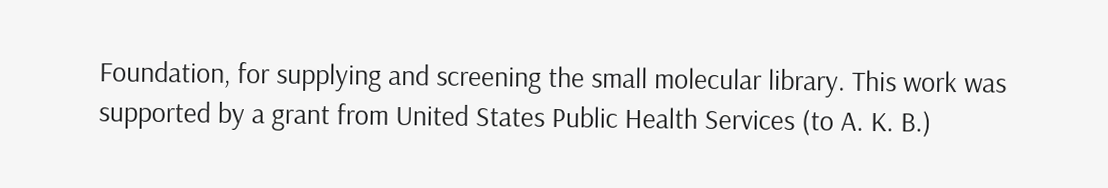Foundation, for supplying and screening the small molecular library. This work was supported by a grant from United States Public Health Services (to A. K. B.)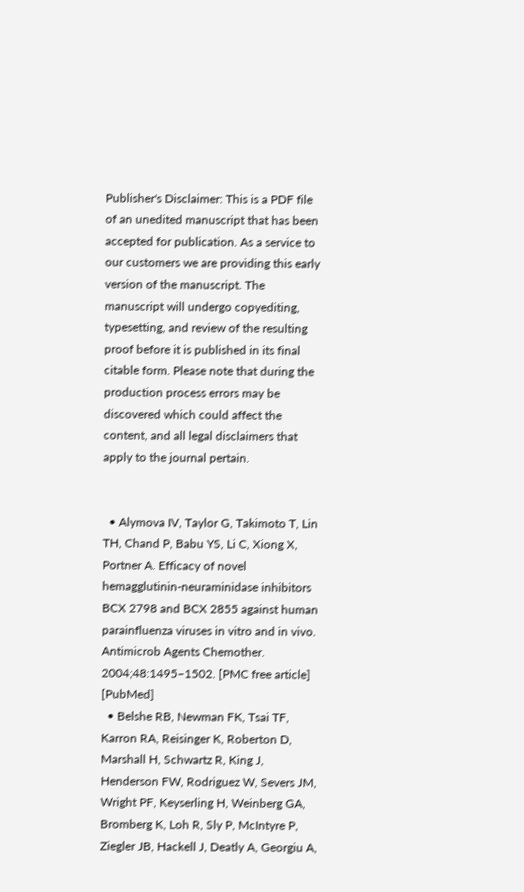Publisher's Disclaimer: This is a PDF file of an unedited manuscript that has been accepted for publication. As a service to our customers we are providing this early version of the manuscript. The manuscript will undergo copyediting, typesetting, and review of the resulting proof before it is published in its final citable form. Please note that during the production process errors may be discovered which could affect the content, and all legal disclaimers that apply to the journal pertain.


  • Alymova IV, Taylor G, Takimoto T, Lin TH, Chand P, Babu YS, Li C, Xiong X, Portner A. Efficacy of novel hemagglutinin-neuraminidase inhibitors BCX 2798 and BCX 2855 against human parainfluenza viruses in vitro and in vivo. Antimicrob Agents Chemother. 2004;48:1495–1502. [PMC free article] [PubMed]
  • Belshe RB, Newman FK, Tsai TF, Karron RA, Reisinger K, Roberton D, Marshall H, Schwartz R, King J, Henderson FW, Rodriguez W, Severs JM, Wright PF, Keyserling H, Weinberg GA, Bromberg K, Loh R, Sly P, McIntyre P, Ziegler JB, Hackell J, Deatly A, Georgiu A,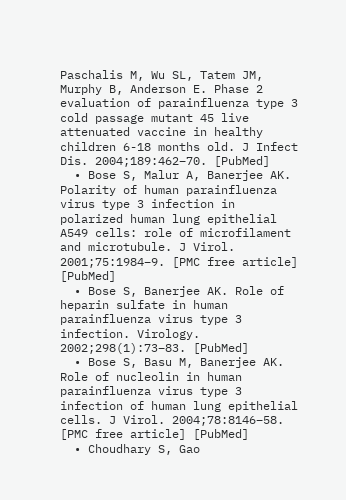Paschalis M, Wu SL, Tatem JM, Murphy B, Anderson E. Phase 2 evaluation of parainfluenza type 3 cold passage mutant 45 live attenuated vaccine in healthy children 6-18 months old. J Infect Dis. 2004;189:462–70. [PubMed]
  • Bose S, Malur A, Banerjee AK. Polarity of human parainfluenza virus type 3 infection in polarized human lung epithelial A549 cells: role of microfilament and microtubule. J Virol. 2001;75:1984–9. [PMC free article] [PubMed]
  • Bose S, Banerjee AK. Role of heparin sulfate in human parainfluenza virus type 3 infection. Virology. 2002;298(1):73–83. [PubMed]
  • Bose S, Basu M, Banerjee AK. Role of nucleolin in human parainfluenza virus type 3 infection of human lung epithelial cells. J Virol. 2004;78:8146–58. [PMC free article] [PubMed]
  • Choudhary S, Gao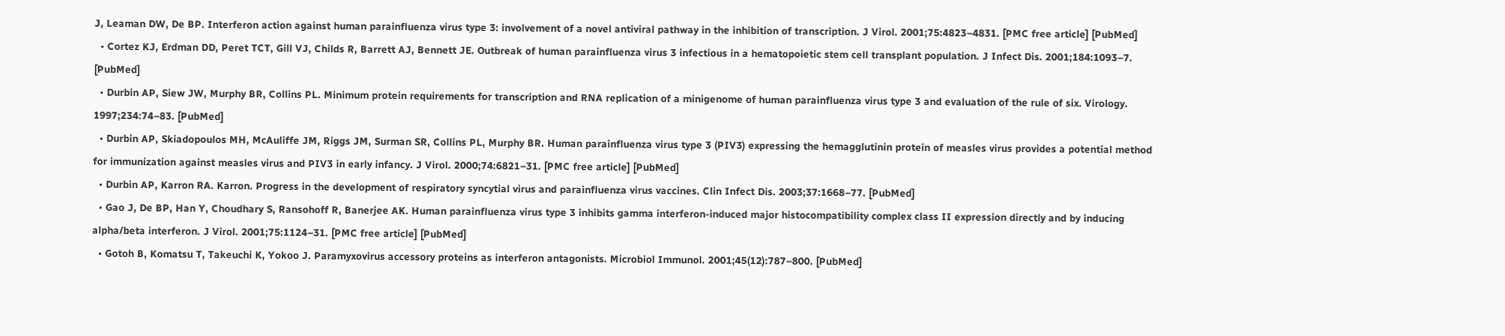J, Leaman DW, De BP. Interferon action against human parainfluenza virus type 3: involvement of a novel antiviral pathway in the inhibition of transcription. J Virol. 2001;75:4823–4831. [PMC free article] [PubMed]
  • Cortez KJ, Erdman DD, Peret TCT, Gill VJ, Childs R, Barrett AJ, Bennett JE. Outbreak of human parainfluenza virus 3 infectious in a hematopoietic stem cell transplant population. J Infect Dis. 2001;184:1093–7. [PubMed]
  • Durbin AP, Siew JW, Murphy BR, Collins PL. Minimum protein requirements for transcription and RNA replication of a minigenome of human parainfluenza virus type 3 and evaluation of the rule of six. Virology. 1997;234:74–83. [PubMed]
  • Durbin AP, Skiadopoulos MH, McAuliffe JM, Riggs JM, Surman SR, Collins PL, Murphy BR. Human parainfluenza virus type 3 (PIV3) expressing the hemagglutinin protein of measles virus provides a potential method for immunization against measles virus and PIV3 in early infancy. J Virol. 2000;74:6821–31. [PMC free article] [PubMed]
  • Durbin AP, Karron RA. Karron. Progress in the development of respiratory syncytial virus and parainfluenza virus vaccines. Clin Infect Dis. 2003;37:1668–77. [PubMed]
  • Gao J, De BP, Han Y, Choudhary S, Ransohoff R, Banerjee AK. Human parainfluenza virus type 3 inhibits gamma interferon-induced major histocompatibility complex class II expression directly and by inducing alpha/beta interferon. J Virol. 2001;75:1124–31. [PMC free article] [PubMed]
  • Gotoh B, Komatsu T, Takeuchi K, Yokoo J. Paramyxovirus accessory proteins as interferon antagonists. Microbiol Immunol. 2001;45(12):787–800. [PubMed]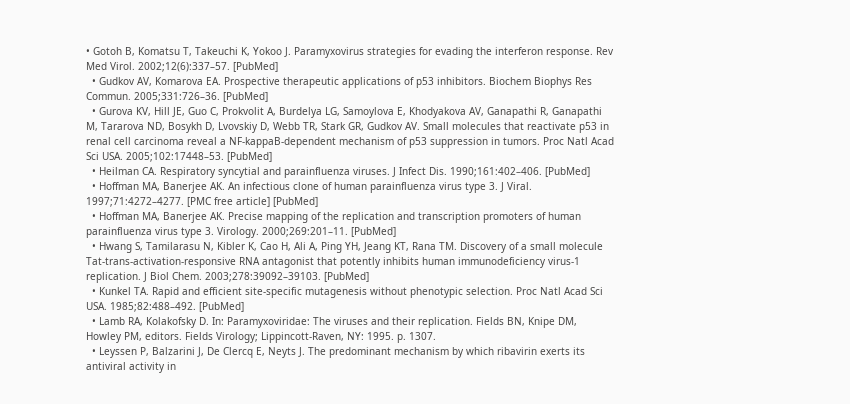• Gotoh B, Komatsu T, Takeuchi K, Yokoo J. Paramyxovirus strategies for evading the interferon response. Rev Med Virol. 2002;12(6):337–57. [PubMed]
  • Gudkov AV, Komarova EA. Prospective therapeutic applications of p53 inhibitors. Biochem Biophys Res Commun. 2005;331:726–36. [PubMed]
  • Gurova KV, Hill JE, Guo C, Prokvolit A, Burdelya LG, Samoylova E, Khodyakova AV, Ganapathi R, Ganapathi M, Tararova ND, Bosykh D, Lvovskiy D, Webb TR, Stark GR, Gudkov AV. Small molecules that reactivate p53 in renal cell carcinoma reveal a NF-kappaB-dependent mechanism of p53 suppression in tumors. Proc Natl Acad Sci USA. 2005;102:17448–53. [PubMed]
  • Heilman CA. Respiratory syncytial and parainfluenza viruses. J Infect Dis. 1990;161:402–406. [PubMed]
  • Hoffman MA, Banerjee AK. An infectious clone of human parainfluenza virus type 3. J Viral. 1997;71:4272–4277. [PMC free article] [PubMed]
  • Hoffman MA, Banerjee AK. Precise mapping of the replication and transcription promoters of human parainfluenza virus type 3. Virology. 2000;269:201–11. [PubMed]
  • Hwang S, Tamilarasu N, Kibler K, Cao H, Ali A, Ping YH, Jeang KT, Rana TM. Discovery of a small molecule Tat-trans-activation-responsive RNA antagonist that potently inhibits human immunodeficiency virus-1 replication. J Biol Chem. 2003;278:39092–39103. [PubMed]
  • Kunkel TA. Rapid and efficient site-specific mutagenesis without phenotypic selection. Proc Natl Acad Sci USA. 1985;82:488–492. [PubMed]
  • Lamb RA, Kolakofsky D. In: Paramyxoviridae: The viruses and their replication. Fields BN, Knipe DM, Howley PM, editors. Fields Virology; Lippincott-Raven, NY: 1995. p. 1307.
  • Leyssen P, Balzarini J, De Clercq E, Neyts J. The predominant mechanism by which ribavirin exerts its antiviral activity in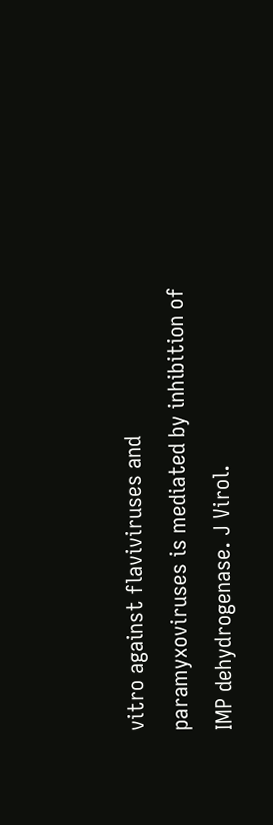vitro against flaviviruses and paramyxoviruses is mediated by inhibition of IMP dehydrogenase. J Virol.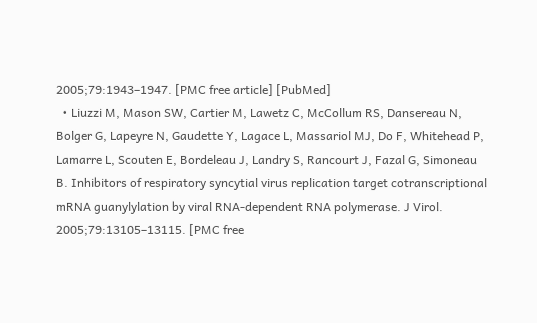2005;79:1943–1947. [PMC free article] [PubMed]
  • Liuzzi M, Mason SW, Cartier M, Lawetz C, McCollum RS, Dansereau N, Bolger G, Lapeyre N, Gaudette Y, Lagace L, Massariol MJ, Do F, Whitehead P, Lamarre L, Scouten E, Bordeleau J, Landry S, Rancourt J, Fazal G, Simoneau B. Inhibitors of respiratory syncytial virus replication target cotranscriptional mRNA guanylylation by viral RNA-dependent RNA polymerase. J Virol. 2005;79:13105–13115. [PMC free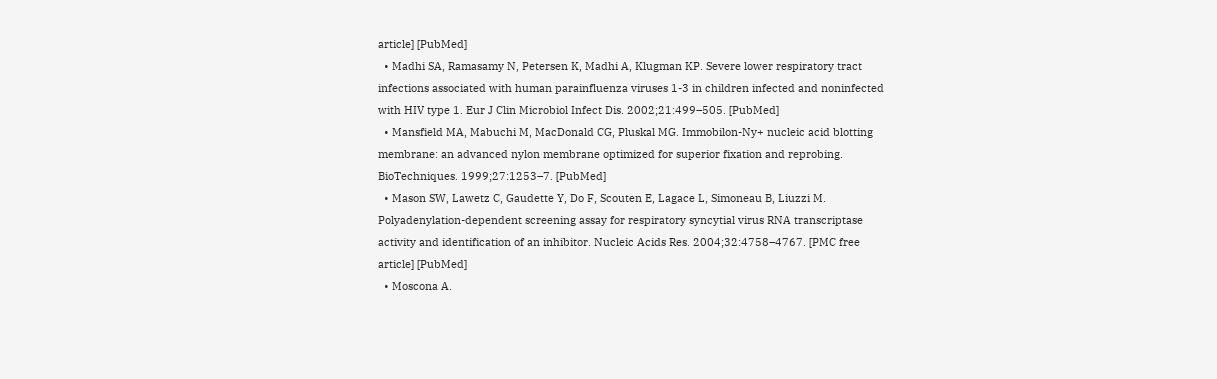article] [PubMed]
  • Madhi SA, Ramasamy N, Petersen K, Madhi A, Klugman KP. Severe lower respiratory tract infections associated with human parainfluenza viruses 1-3 in children infected and noninfected with HIV type 1. Eur J Clin Microbiol Infect Dis. 2002;21:499–505. [PubMed]
  • Mansfield MA, Mabuchi M, MacDonald CG, Pluskal MG. Immobilon-Ny+ nucleic acid blotting membrane: an advanced nylon membrane optimized for superior fixation and reprobing. BioTechniques. 1999;27:1253–7. [PubMed]
  • Mason SW, Lawetz C, Gaudette Y, Do F, Scouten E, Lagace L, Simoneau B, Liuzzi M. Polyadenylation-dependent screening assay for respiratory syncytial virus RNA transcriptase activity and identification of an inhibitor. Nucleic Acids Res. 2004;32:4758–4767. [PMC free article] [PubMed]
  • Moscona A.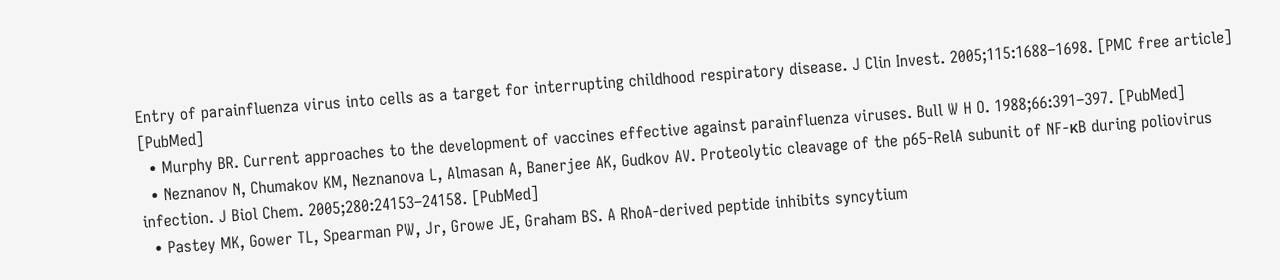Entry of parainfluenza virus into cells as a target for interrupting childhood respiratory disease. J Clin Invest. 2005;115:1688–1698. [PMC free article] [PubMed]
  • Murphy BR. Current approaches to the development of vaccines effective against parainfluenza viruses. Bull W H O. 1988;66:391–397. [PubMed]
  • Neznanov N, Chumakov KM, Neznanova L, Almasan A, Banerjee AK, Gudkov AV. Proteolytic cleavage of the p65-RelA subunit of NF-κB during poliovirus infection. J Biol Chem. 2005;280:24153–24158. [PubMed]
  • Pastey MK, Gower TL, Spearman PW, Jr, Growe JE, Graham BS. A RhoA-derived peptide inhibits syncytium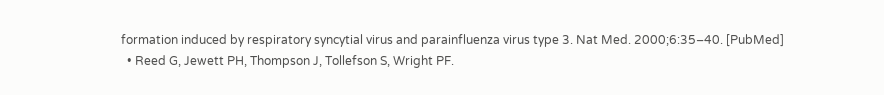formation induced by respiratory syncytial virus and parainfluenza virus type 3. Nat Med. 2000;6:35–40. [PubMed]
  • Reed G, Jewett PH, Thompson J, Tollefson S, Wright PF.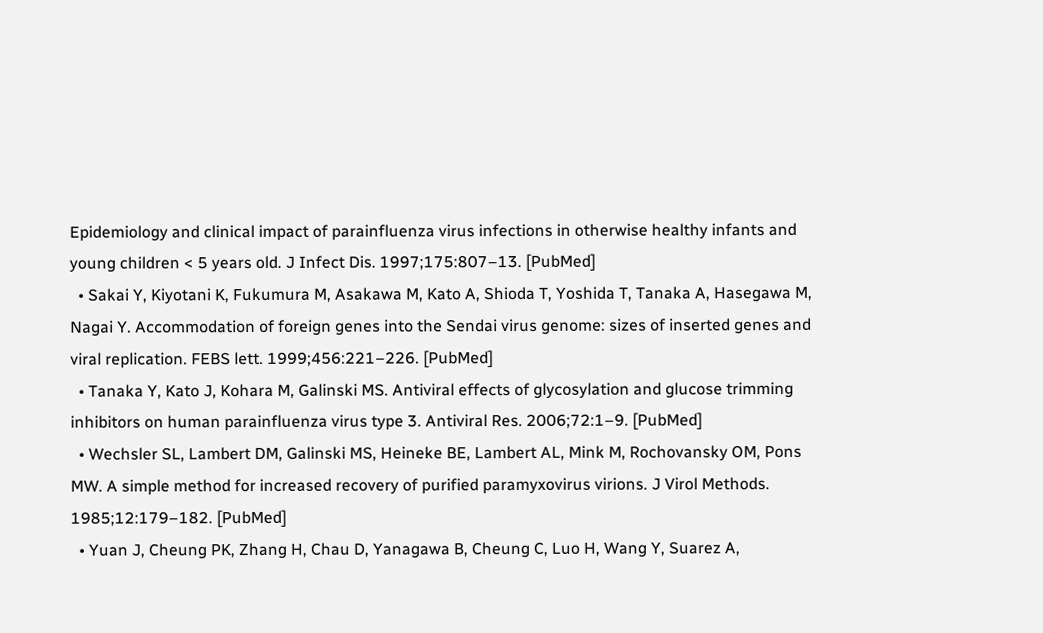Epidemiology and clinical impact of parainfluenza virus infections in otherwise healthy infants and young children < 5 years old. J Infect Dis. 1997;175:807–13. [PubMed]
  • Sakai Y, Kiyotani K, Fukumura M, Asakawa M, Kato A, Shioda T, Yoshida T, Tanaka A, Hasegawa M, Nagai Y. Accommodation of foreign genes into the Sendai virus genome: sizes of inserted genes and viral replication. FEBS lett. 1999;456:221–226. [PubMed]
  • Tanaka Y, Kato J, Kohara M, Galinski MS. Antiviral effects of glycosylation and glucose trimming inhibitors on human parainfluenza virus type 3. Antiviral Res. 2006;72:1–9. [PubMed]
  • Wechsler SL, Lambert DM, Galinski MS, Heineke BE, Lambert AL, Mink M, Rochovansky OM, Pons MW. A simple method for increased recovery of purified paramyxovirus virions. J Virol Methods. 1985;12:179–182. [PubMed]
  • Yuan J, Cheung PK, Zhang H, Chau D, Yanagawa B, Cheung C, Luo H, Wang Y, Suarez A,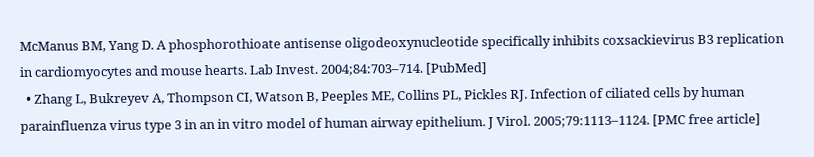McManus BM, Yang D. A phosphorothioate antisense oligodeoxynucleotide specifically inhibits coxsackievirus B3 replication in cardiomyocytes and mouse hearts. Lab Invest. 2004;84:703–714. [PubMed]
  • Zhang L, Bukreyev A, Thompson CI, Watson B, Peeples ME, Collins PL, Pickles RJ. Infection of ciliated cells by human parainfluenza virus type 3 in an in vitro model of human airway epithelium. J Virol. 2005;79:1113–1124. [PMC free article]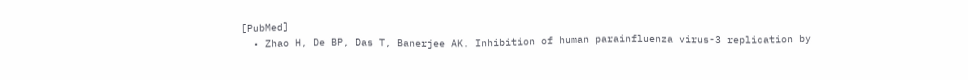[PubMed]
  • Zhao H, De BP, Das T, Banerjee AK. Inhibition of human parainfluenza virus-3 replication by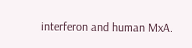interferon and human MxA.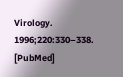Virology. 1996;220:330–338. [PubMed]